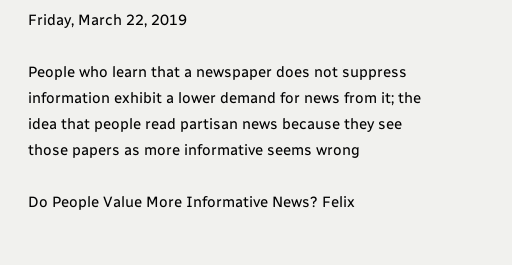Friday, March 22, 2019

People who learn that a newspaper does not suppress information exhibit a lower demand for news from it; the idea that people read partisan news because they see those papers as more informative seems wrong

Do People Value More Informative News? Felix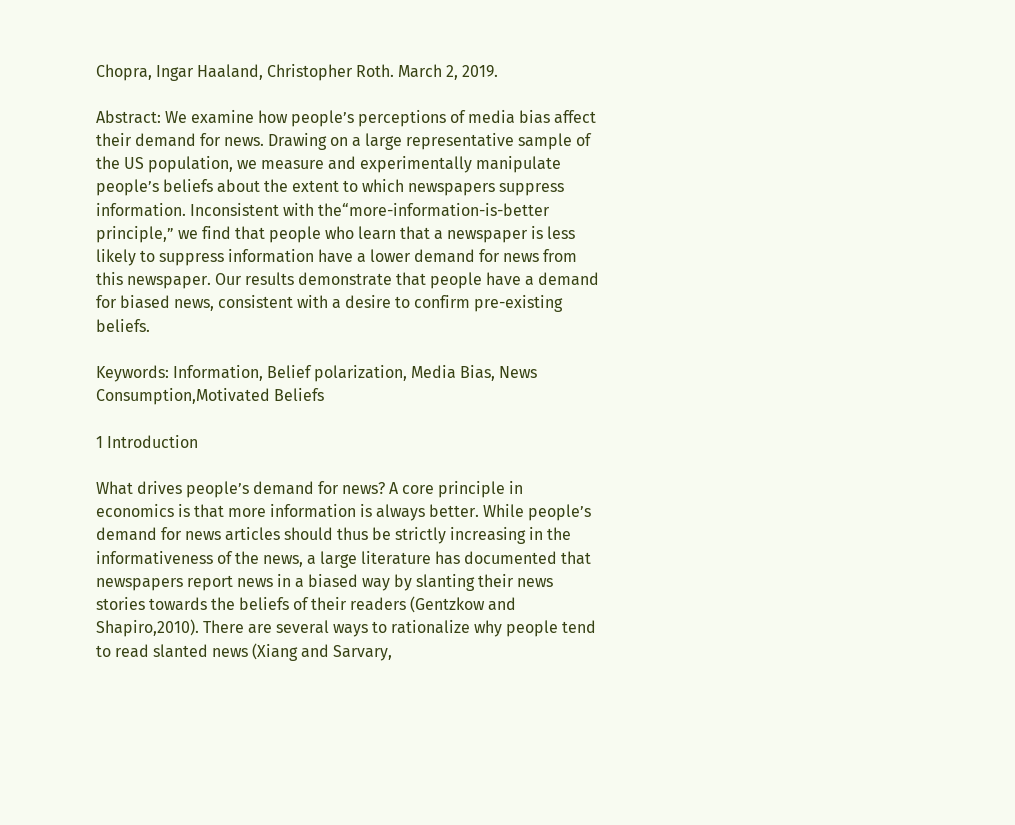Chopra, Ingar Haaland, Christopher Roth. March 2, 2019.

Abstract: We examine how people’s perceptions of media bias affect their demand for news. Drawing on a large representative sample of the US population, we measure and experimentally manipulate people’s beliefs about the extent to which newspapers suppress information. Inconsistent with the“more-information-is-better principle,” we find that people who learn that a newspaper is less likely to suppress information have a lower demand for news from this newspaper. Our results demonstrate that people have a demand for biased news, consistent with a desire to confirm pre-existing beliefs.

Keywords: Information, Belief polarization, Media Bias, News Consumption,Motivated Beliefs

1 Introduction

What drives people’s demand for news? A core principle in economics is that more information is always better. While people’s demand for news articles should thus be strictly increasing in the informativeness of the news, a large literature has documented that newspapers report news in a biased way by slanting their news stories towards the beliefs of their readers (Gentzkow and Shapiro,2010). There are several ways to rationalize why people tend to read slanted news (Xiang and Sarvary,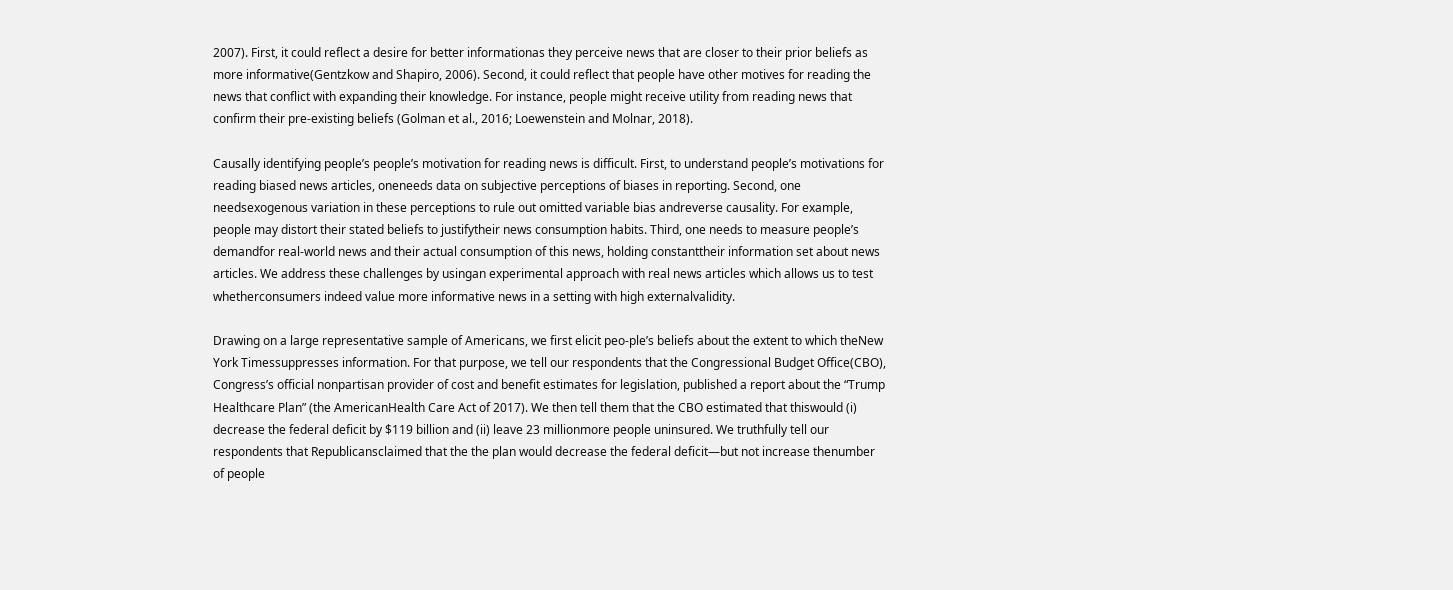2007). First, it could reflect a desire for better informationas they perceive news that are closer to their prior beliefs as more informative(Gentzkow and Shapiro, 2006). Second, it could reflect that people have other motives for reading the news that conflict with expanding their knowledge. For instance, people might receive utility from reading news that confirm their pre-existing beliefs (Golman et al., 2016; Loewenstein and Molnar, 2018).

Causally identifying people’s people’s motivation for reading news is difficult. First, to understand people’s motivations for reading biased news articles, oneneeds data on subjective perceptions of biases in reporting. Second, one needsexogenous variation in these perceptions to rule out omitted variable bias andreverse causality. For example, people may distort their stated beliefs to justifytheir news consumption habits. Third, one needs to measure people’s demandfor real-world news and their actual consumption of this news, holding constanttheir information set about news articles. We address these challenges by usingan experimental approach with real news articles which allows us to test whetherconsumers indeed value more informative news in a setting with high externalvalidity.

Drawing on a large representative sample of Americans, we first elicit peo-ple’s beliefs about the extent to which theNew York Timessuppresses information. For that purpose, we tell our respondents that the Congressional Budget Office(CBO), Congress’s official nonpartisan provider of cost and benefit estimates for legislation, published a report about the “Trump Healthcare Plan” (the AmericanHealth Care Act of 2017). We then tell them that the CBO estimated that thiswould (i) decrease the federal deficit by $119 billion and (ii) leave 23 millionmore people uninsured. We truthfully tell our respondents that Republicansclaimed that the the plan would decrease the federal deficit—but not increase thenumber of people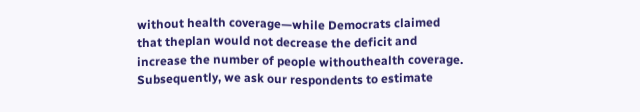without health coverage—while Democrats claimed that theplan would not decrease the deficit and increase the number of people withouthealth coverage. Subsequently, we ask our respondents to estimate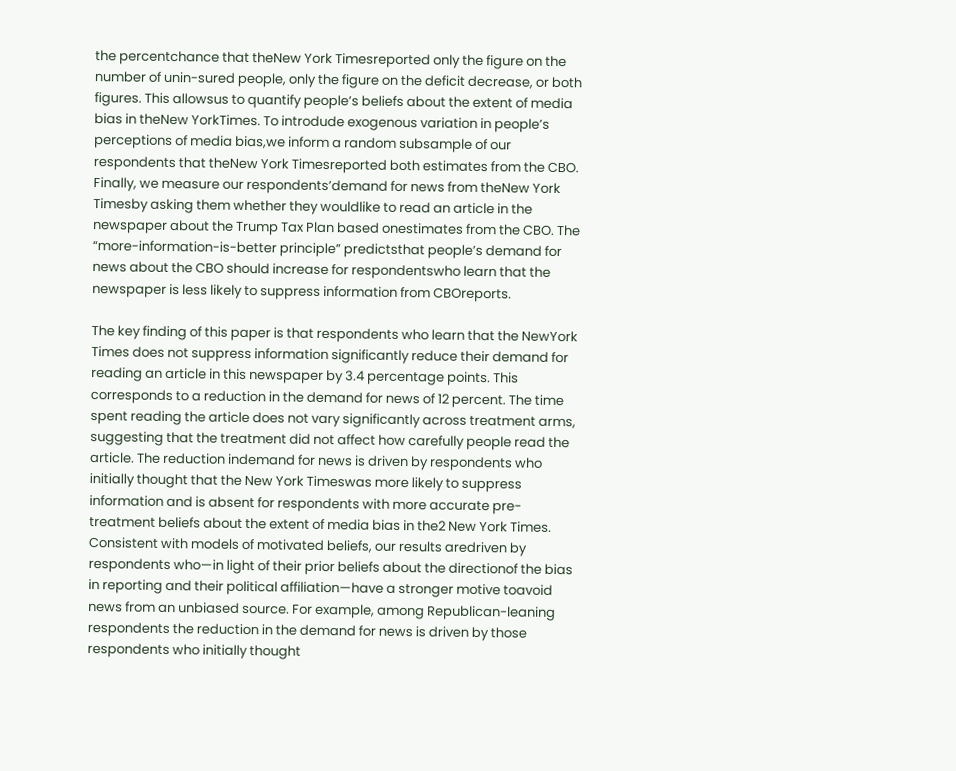the percentchance that theNew York Timesreported only the figure on the number of unin-sured people, only the figure on the deficit decrease, or both figures. This allowsus to quantify people’s beliefs about the extent of media bias in theNew YorkTimes. To introdude exogenous variation in people’s perceptions of media bias,we inform a random subsample of our respondents that theNew York Timesreported both estimates from the CBO. Finally, we measure our respondents’demand for news from theNew York Timesby asking them whether they wouldlike to read an article in the newspaper about the Trump Tax Plan based onestimates from the CBO. The “more-information-is-better principle” predictsthat people’s demand for news about the CBO should increase for respondentswho learn that the newspaper is less likely to suppress information from CBOreports.

The key finding of this paper is that respondents who learn that the NewYork Times does not suppress information significantly reduce their demand for reading an article in this newspaper by 3.4 percentage points. This corresponds to a reduction in the demand for news of 12 percent. The time spent reading the article does not vary significantly across treatment arms, suggesting that the treatment did not affect how carefully people read the article. The reduction indemand for news is driven by respondents who initially thought that the New York Timeswas more likely to suppress information and is absent for respondents with more accurate pre-treatment beliefs about the extent of media bias in the2 New York Times. Consistent with models of motivated beliefs, our results aredriven by respondents who—in light of their prior beliefs about the directionof the bias in reporting and their political affiliation—have a stronger motive toavoid news from an unbiased source. For example, among Republican-leaning respondents the reduction in the demand for news is driven by those respondents who initially thought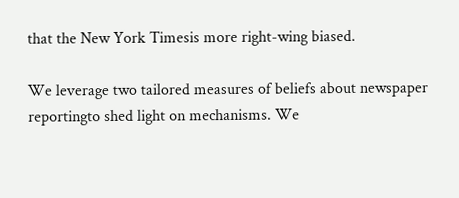that the New York Timesis more right-wing biased.

We leverage two tailored measures of beliefs about newspaper reportingto shed light on mechanisms. We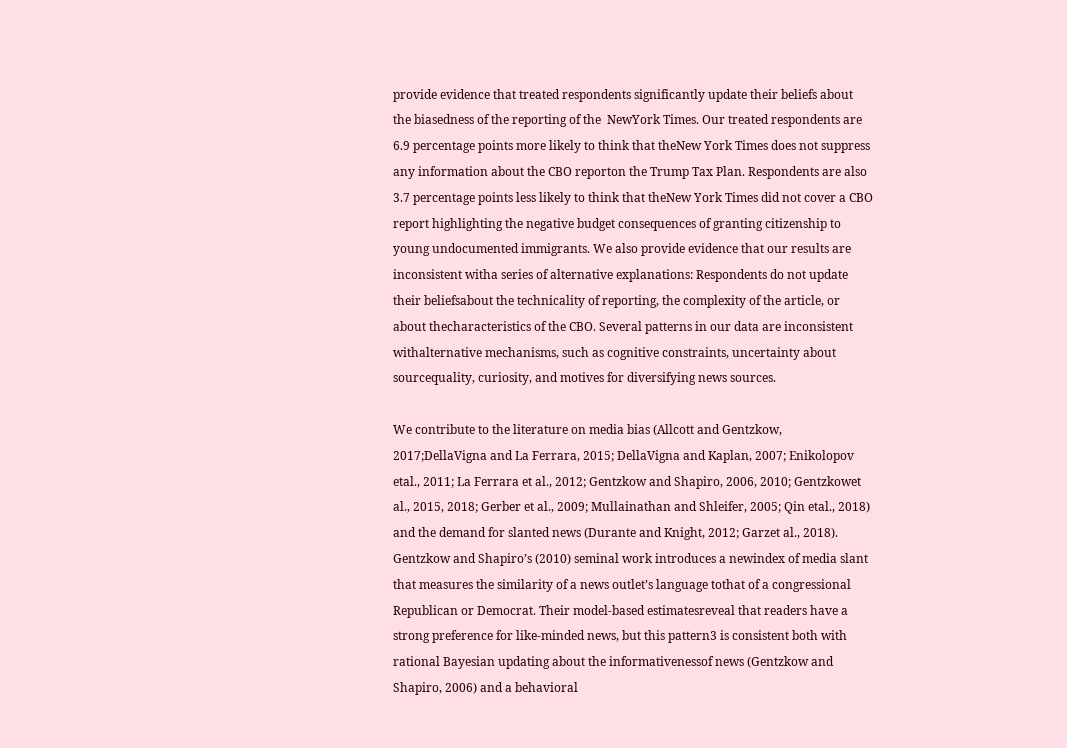provide evidence that treated respondents significantly update their beliefs about the biasedness of the reporting of the  NewYork Times. Our treated respondents are 6.9 percentage points more likely to think that theNew York Times does not suppress any information about the CBO reporton the Trump Tax Plan. Respondents are also 3.7 percentage points less likely to think that theNew York Times did not cover a CBO report highlighting the negative budget consequences of granting citizenship to young undocumented immigrants. We also provide evidence that our results are inconsistent witha series of alternative explanations: Respondents do not update their beliefsabout the technicality of reporting, the complexity of the article, or about thecharacteristics of the CBO. Several patterns in our data are inconsistent withalternative mechanisms, such as cognitive constraints, uncertainty about sourcequality, curiosity, and motives for diversifying news sources.

We contribute to the literature on media bias (Allcott and Gentzkow, 2017;DellaVigna and La Ferrara, 2015; DellaVigna and Kaplan, 2007; Enikolopov etal., 2011; La Ferrara et al., 2012; Gentzkow and Shapiro, 2006, 2010; Gentzkowet al., 2015, 2018; Gerber et al., 2009; Mullainathan and Shleifer, 2005; Qin etal., 2018) and the demand for slanted news (Durante and Knight, 2012; Garzet al., 2018). Gentzkow and Shapiro’s (2010) seminal work introduces a newindex of media slant that measures the similarity of a news outlet’s language tothat of a congressional Republican or Democrat. Their model-based estimatesreveal that readers have a strong preference for like-minded news, but this pattern3 is consistent both with rational Bayesian updating about the informativenessof news (Gentzkow and Shapiro, 2006) and a behavioral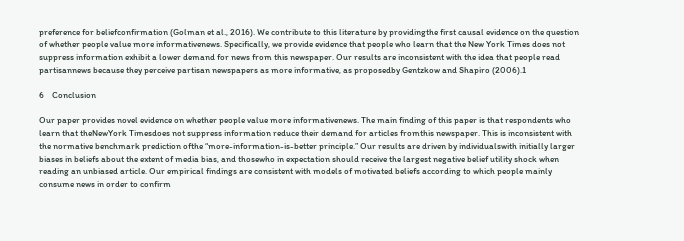preference for beliefconfirmation (Golman et al., 2016). We contribute to this literature by providingthe first causal evidence on the question of whether people value more informativenews. Specifically, we provide evidence that people who learn that the New York Times does not suppress information exhibit a lower demand for news from this newspaper. Our results are inconsistent with the idea that people read partisannews because they perceive partisan newspapers as more informative, as proposedby Gentzkow and Shapiro (2006).1

6    Conclusion

Our paper provides novel evidence on whether people value more informativenews. The main finding of this paper is that respondents who learn that theNewYork Timesdoes not suppress information reduce their demand for articles fromthis newspaper. This is inconsistent with the normative benchmark prediction ofthe “more-information-is-better principle.” Our results are driven by individualswith initially larger biases in beliefs about the extent of media bias, and thosewho in expectation should receive the largest negative belief utility shock when reading an unbiased article. Our empirical findings are consistent with models of motivated beliefs according to which people mainly consume news in order to confirm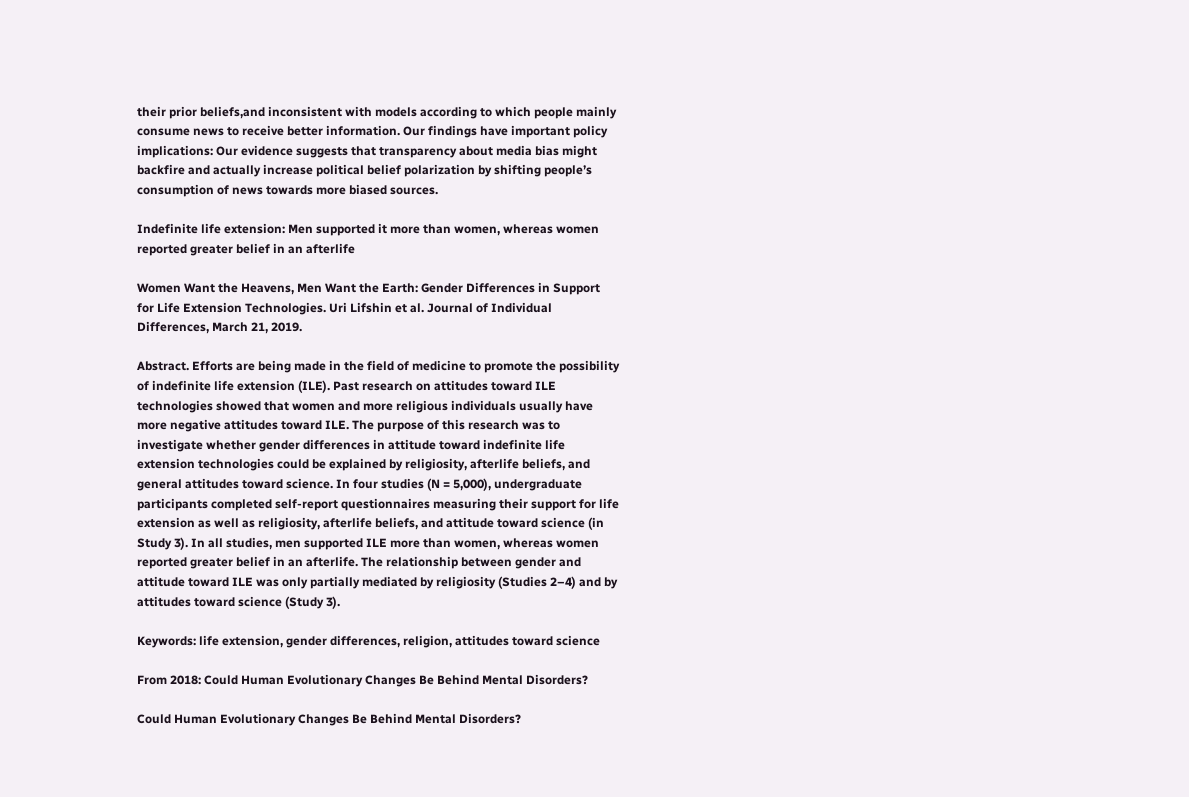their prior beliefs,and inconsistent with models according to which people mainly consume news to receive better information. Our findings have important policy implications: Our evidence suggests that transparency about media bias might backfire and actually increase political belief polarization by shifting people’s consumption of news towards more biased sources.

Indefinite life extension: Men supported it more than women, whereas women reported greater belief in an afterlife

Women Want the Heavens, Men Want the Earth: Gender Differences in Support for Life Extension Technologies. Uri Lifshin et al. Journal of Individual Differences, March 21, 2019.

Abstract. Efforts are being made in the field of medicine to promote the possibility of indefinite life extension (ILE). Past research on attitudes toward ILE technologies showed that women and more religious individuals usually have more negative attitudes toward ILE. The purpose of this research was to investigate whether gender differences in attitude toward indefinite life extension technologies could be explained by religiosity, afterlife beliefs, and general attitudes toward science. In four studies (N = 5,000), undergraduate participants completed self-report questionnaires measuring their support for life extension as well as religiosity, afterlife beliefs, and attitude toward science (in Study 3). In all studies, men supported ILE more than women, whereas women reported greater belief in an afterlife. The relationship between gender and attitude toward ILE was only partially mediated by religiosity (Studies 2–4) and by attitudes toward science (Study 3).

Keywords: life extension, gender differences, religion, attitudes toward science

From 2018: Could Human Evolutionary Changes Be Behind Mental Disorders?

Could Human Evolutionary Changes Be Behind Mental Disorders?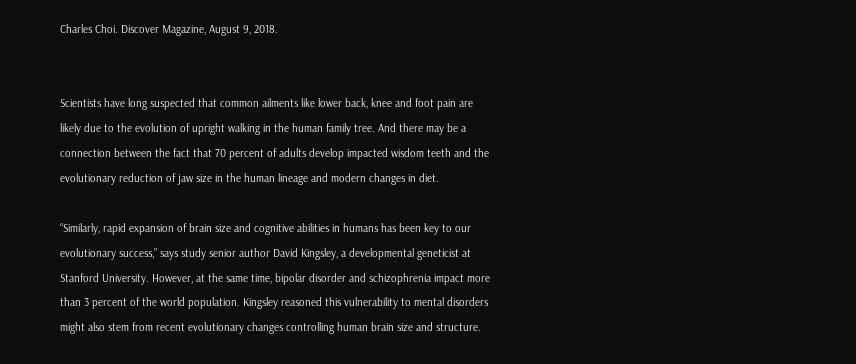Charles Choi. Discover Magazine, August 9, 2018.


Scientists have long suspected that common ailments like lower back, knee and foot pain are likely due to the evolution of upright walking in the human family tree. And there may be a connection between the fact that 70 percent of adults develop impacted wisdom teeth and the evolutionary reduction of jaw size in the human lineage and modern changes in diet.

“Similarly, rapid expansion of brain size and cognitive abilities in humans has been key to our evolutionary success,” says study senior author David Kingsley, a developmental geneticist at Stanford University. However, at the same time, bipolar disorder and schizophrenia impact more than 3 percent of the world population. Kingsley reasoned this vulnerability to mental disorders might also stem from recent evolutionary changes controlling human brain size and structure.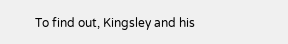To find out, Kingsley and his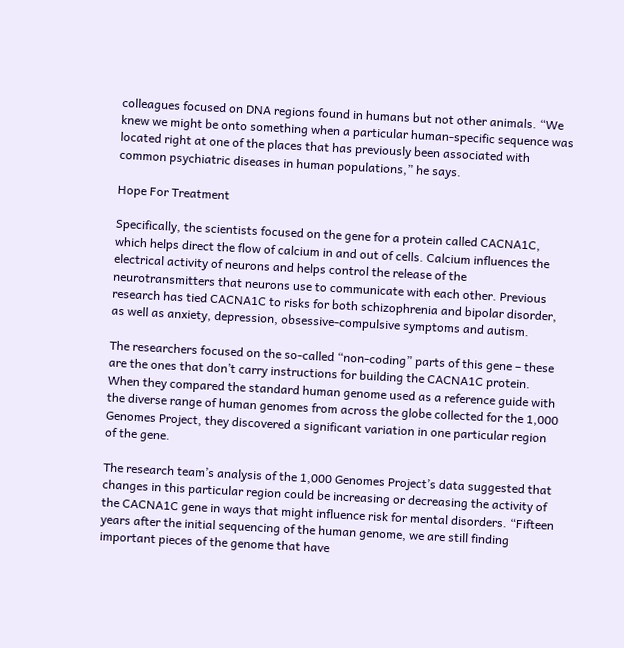colleagues focused on DNA regions found in humans but not other animals. “We knew we might be onto something when a particular human-specific sequence was located right at one of the places that has previously been associated with common psychiatric diseases in human populations,” he says.

Hope For Treatment

Specifically, the scientists focused on the gene for a protein called CACNA1C, which helps direct the flow of calcium in and out of cells. Calcium influences the electrical activity of neurons and helps control the release of the neurotransmitters that neurons use to communicate with each other. Previous research has tied CACNA1C to risks for both schizophrenia and bipolar disorder, as well as anxiety, depression, obsessive-compulsive symptoms and autism.

The researchers focused on the so-called “non-coding” parts of this gene – these are the ones that don’t carry instructions for building the CACNA1C protein. When they compared the standard human genome used as a reference guide with the diverse range of human genomes from across the globe collected for the 1,000 Genomes Project, they discovered a significant variation in one particular region of the gene.

The research team’s analysis of the 1,000 Genomes Project’s data suggested that changes in this particular region could be increasing or decreasing the activity of the CACNA1C gene in ways that might influence risk for mental disorders. “Fifteen years after the initial sequencing of the human genome, we are still finding important pieces of the genome that have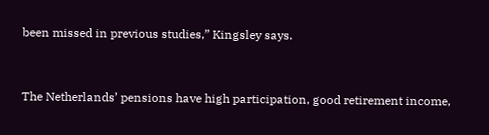been missed in previous studies,” Kingsley says.


The Netherlands’ pensions have high participation, good retirement income,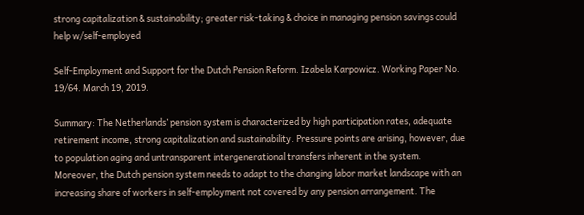strong capitalization & sustainability; greater risk-taking & choice in managing pension savings could help w/self-employed

Self-Employment and Support for the Dutch Pension Reform. Izabela Karpowicz. Working Paper No. 19/64. March 19, 2019.

Summary: The Netherlands’ pension system is characterized by high participation rates, adequate retirement income, strong capitalization and sustainability. Pressure points are arising, however, due to population aging and untransparent intergenerational transfers inherent in the system. Moreover, the Dutch pension system needs to adapt to the changing labor market landscape with an increasing share of workers in self-employment not covered by any pension arrangement. The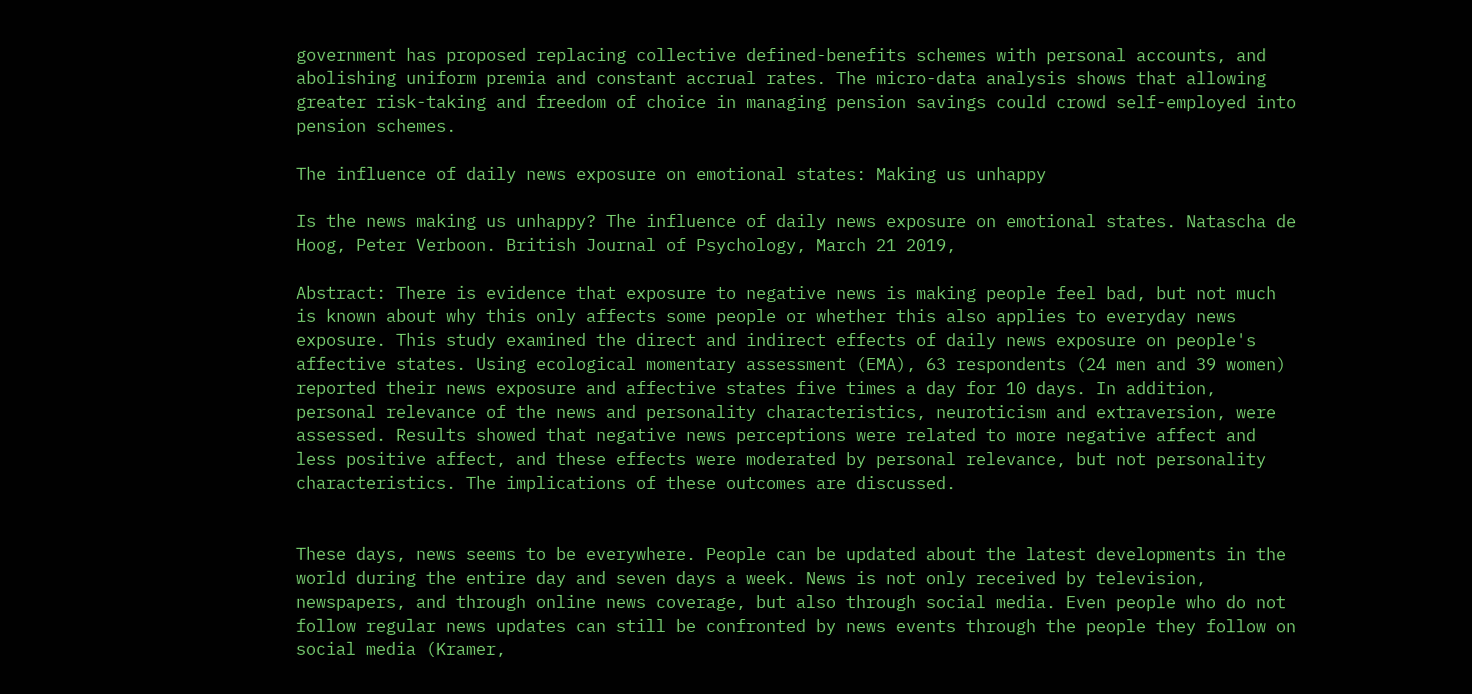government has proposed replacing collective defined-benefits schemes with personal accounts, and abolishing uniform premia and constant accrual rates. The micro-data analysis shows that allowing greater risk-taking and freedom of choice in managing pension savings could crowd self-employed into pension schemes.

The influence of daily news exposure on emotional states: Making us unhappy

Is the news making us unhappy? The influence of daily news exposure on emotional states. Natascha de Hoog, Peter Verboon. British Journal of Psychology, March 21 2019,

Abstract: There is evidence that exposure to negative news is making people feel bad, but not much is known about why this only affects some people or whether this also applies to everyday news exposure. This study examined the direct and indirect effects of daily news exposure on people's affective states. Using ecological momentary assessment (EMA), 63 respondents (24 men and 39 women) reported their news exposure and affective states five times a day for 10 days. In addition, personal relevance of the news and personality characteristics, neuroticism and extraversion, were assessed. Results showed that negative news perceptions were related to more negative affect and less positive affect, and these effects were moderated by personal relevance, but not personality characteristics. The implications of these outcomes are discussed.


These days, news seems to be everywhere. People can be updated about the latest developments in the world during the entire day and seven days a week. News is not only received by television, newspapers, and through online news coverage, but also through social media. Even people who do not follow regular news updates can still be confronted by news events through the people they follow on social media (Kramer,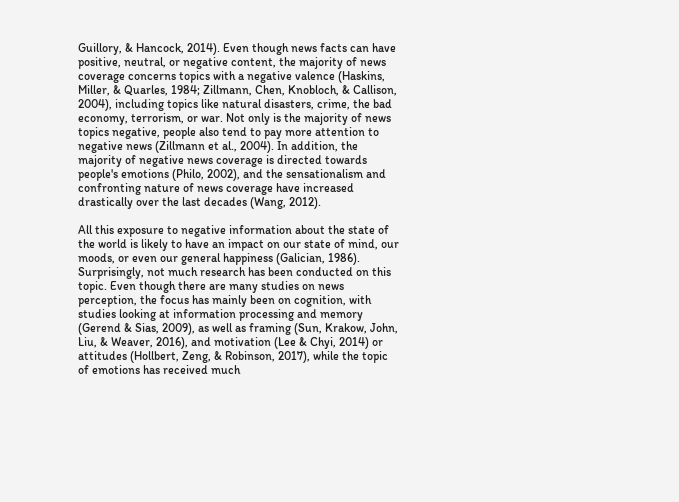Guillory, & Hancock, 2014). Even though news facts can have positive, neutral, or negative content, the majority of news coverage concerns topics with a negative valence (Haskins, Miller, & Quarles, 1984; Zillmann, Chen, Knobloch, & Callison, 2004), including topics like natural disasters, crime, the bad economy, terrorism, or war. Not only is the majority of news topics negative, people also tend to pay more attention to negative news (Zillmann et al., 2004). In addition, the majority of negative news coverage is directed towards people's emotions (Philo, 2002), and the sensationalism and confronting nature of news coverage have increased drastically over the last decades (Wang, 2012).

All this exposure to negative information about the state of the world is likely to have an impact on our state of mind, our moods, or even our general happiness (Galician, 1986). Surprisingly, not much research has been conducted on this topic. Even though there are many studies on news perception, the focus has mainly been on cognition, with studies looking at information processing and memory (Gerend & Sias, 2009), as well as framing (Sun, Krakow, John, Liu, & Weaver, 2016), and motivation (Lee & Chyi, 2014) or attitudes (Hollbert, Zeng, & Robinson, 2017), while the topic of emotions has received much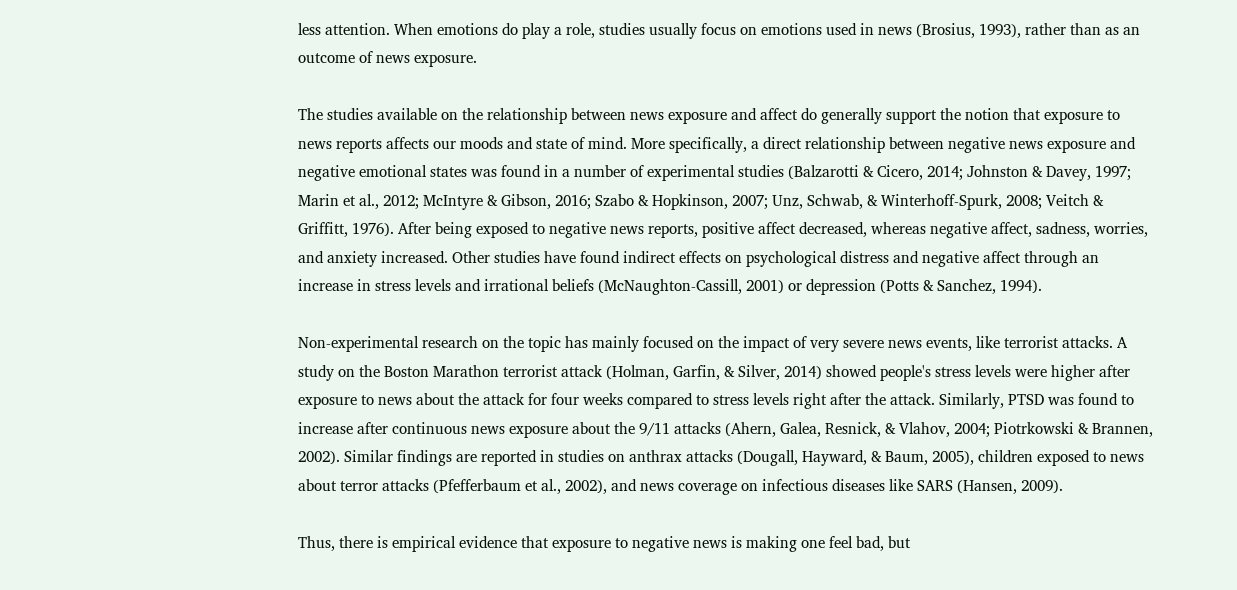less attention. When emotions do play a role, studies usually focus on emotions used in news (Brosius, 1993), rather than as an outcome of news exposure.

The studies available on the relationship between news exposure and affect do generally support the notion that exposure to news reports affects our moods and state of mind. More specifically, a direct relationship between negative news exposure and negative emotional states was found in a number of experimental studies (Balzarotti & Cicero, 2014; Johnston & Davey, 1997; Marin et al., 2012; McIntyre & Gibson, 2016; Szabo & Hopkinson, 2007; Unz, Schwab, & Winterhoff‐Spurk, 2008; Veitch & Griffitt, 1976). After being exposed to negative news reports, positive affect decreased, whereas negative affect, sadness, worries, and anxiety increased. Other studies have found indirect effects on psychological distress and negative affect through an increase in stress levels and irrational beliefs (McNaughton‐Cassill, 2001) or depression (Potts & Sanchez, 1994).

Non‐experimental research on the topic has mainly focused on the impact of very severe news events, like terrorist attacks. A study on the Boston Marathon terrorist attack (Holman, Garfin, & Silver, 2014) showed people's stress levels were higher after exposure to news about the attack for four weeks compared to stress levels right after the attack. Similarly, PTSD was found to increase after continuous news exposure about the 9/11 attacks (Ahern, Galea, Resnick, & Vlahov, 2004; Piotrkowski & Brannen, 2002). Similar findings are reported in studies on anthrax attacks (Dougall, Hayward, & Baum, 2005), children exposed to news about terror attacks (Pfefferbaum et al., 2002), and news coverage on infectious diseases like SARS (Hansen, 2009).

Thus, there is empirical evidence that exposure to negative news is making one feel bad, but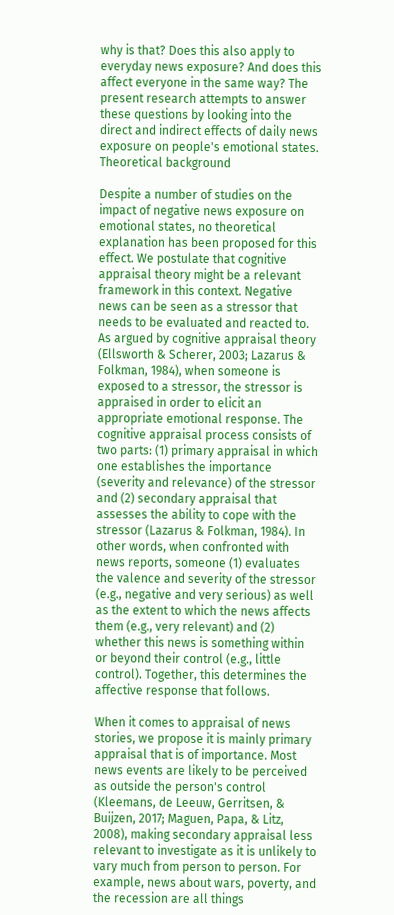why is that? Does this also apply to everyday news exposure? And does this affect everyone in the same way? The present research attempts to answer these questions by looking into the direct and indirect effects of daily news exposure on people's emotional states.
Theoretical background

Despite a number of studies on the impact of negative news exposure on emotional states, no theoretical explanation has been proposed for this effect. We postulate that cognitive appraisal theory might be a relevant framework in this context. Negative news can be seen as a stressor that needs to be evaluated and reacted to. As argued by cognitive appraisal theory (Ellsworth & Scherer, 2003; Lazarus & Folkman, 1984), when someone is exposed to a stressor, the stressor is appraised in order to elicit an appropriate emotional response. The cognitive appraisal process consists of two parts: (1) primary appraisal in which one establishes the importance (severity and relevance) of the stressor and (2) secondary appraisal that assesses the ability to cope with the stressor (Lazarus & Folkman, 1984). In other words, when confronted with news reports, someone (1) evaluates the valence and severity of the stressor (e.g., negative and very serious) as well as the extent to which the news affects them (e.g., very relevant) and (2) whether this news is something within or beyond their control (e.g., little control). Together, this determines the affective response that follows.

When it comes to appraisal of news stories, we propose it is mainly primary appraisal that is of importance. Most news events are likely to be perceived as outside the person's control (Kleemans, de Leeuw, Gerritsen, & Buijzen, 2017; Maguen, Papa, & Litz, 2008), making secondary appraisal less relevant to investigate as it is unlikely to vary much from person to person. For example, news about wars, poverty, and the recession are all things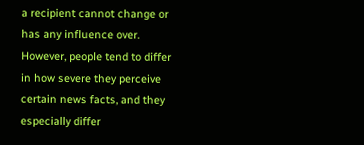a recipient cannot change or has any influence over. However, people tend to differ in how severe they perceive certain news facts, and they especially differ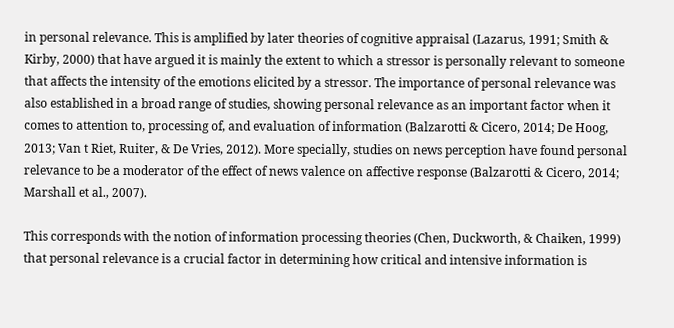in personal relevance. This is amplified by later theories of cognitive appraisal (Lazarus, 1991; Smith & Kirby, 2000) that have argued it is mainly the extent to which a stressor is personally relevant to someone that affects the intensity of the emotions elicited by a stressor. The importance of personal relevance was also established in a broad range of studies, showing personal relevance as an important factor when it comes to attention to, processing of, and evaluation of information (Balzarotti & Cicero, 2014; De Hoog, 2013; Van t Riet, Ruiter, & De Vries, 2012). More specially, studies on news perception have found personal relevance to be a moderator of the effect of news valence on affective response (Balzarotti & Cicero, 2014; Marshall et al., 2007).

This corresponds with the notion of information processing theories (Chen, Duckworth, & Chaiken, 1999) that personal relevance is a crucial factor in determining how critical and intensive information is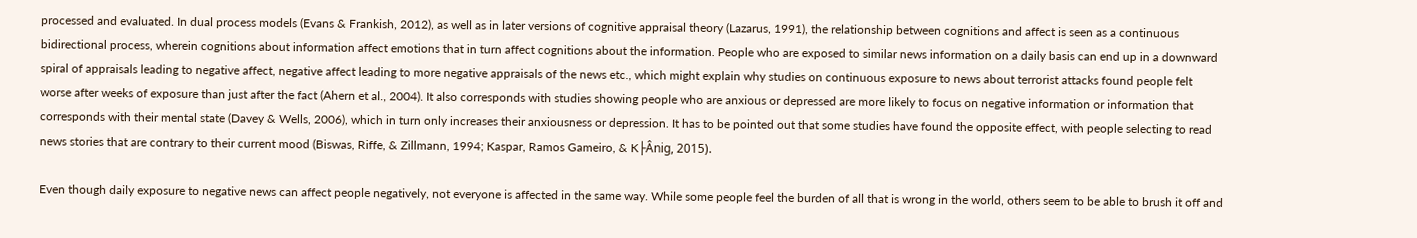processed and evaluated. In dual process models (Evans & Frankish, 2012), as well as in later versions of cognitive appraisal theory (Lazarus, 1991), the relationship between cognitions and affect is seen as a continuous bidirectional process, wherein cognitions about information affect emotions that in turn affect cognitions about the information. People who are exposed to similar news information on a daily basis can end up in a downward spiral of appraisals leading to negative affect, negative affect leading to more negative appraisals of the news etc., which might explain why studies on continuous exposure to news about terrorist attacks found people felt worse after weeks of exposure than just after the fact (Ahern et al., 2004). It also corresponds with studies showing people who are anxious or depressed are more likely to focus on negative information or information that corresponds with their mental state (Davey & Wells, 2006), which in turn only increases their anxiousness or depression. It has to be pointed out that some studies have found the opposite effect, with people selecting to read news stories that are contrary to their current mood (Biswas, Riffe, & Zillmann, 1994; Kaspar, Ramos Gameiro, & K├Ânig, 2015).

Even though daily exposure to negative news can affect people negatively, not everyone is affected in the same way. While some people feel the burden of all that is wrong in the world, others seem to be able to brush it off and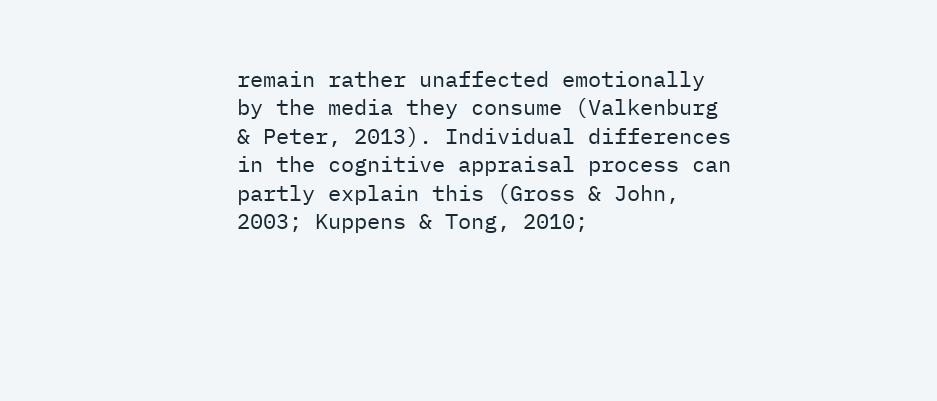remain rather unaffected emotionally by the media they consume (Valkenburg & Peter, 2013). Individual differences in the cognitive appraisal process can partly explain this (Gross & John, 2003; Kuppens & Tong, 2010;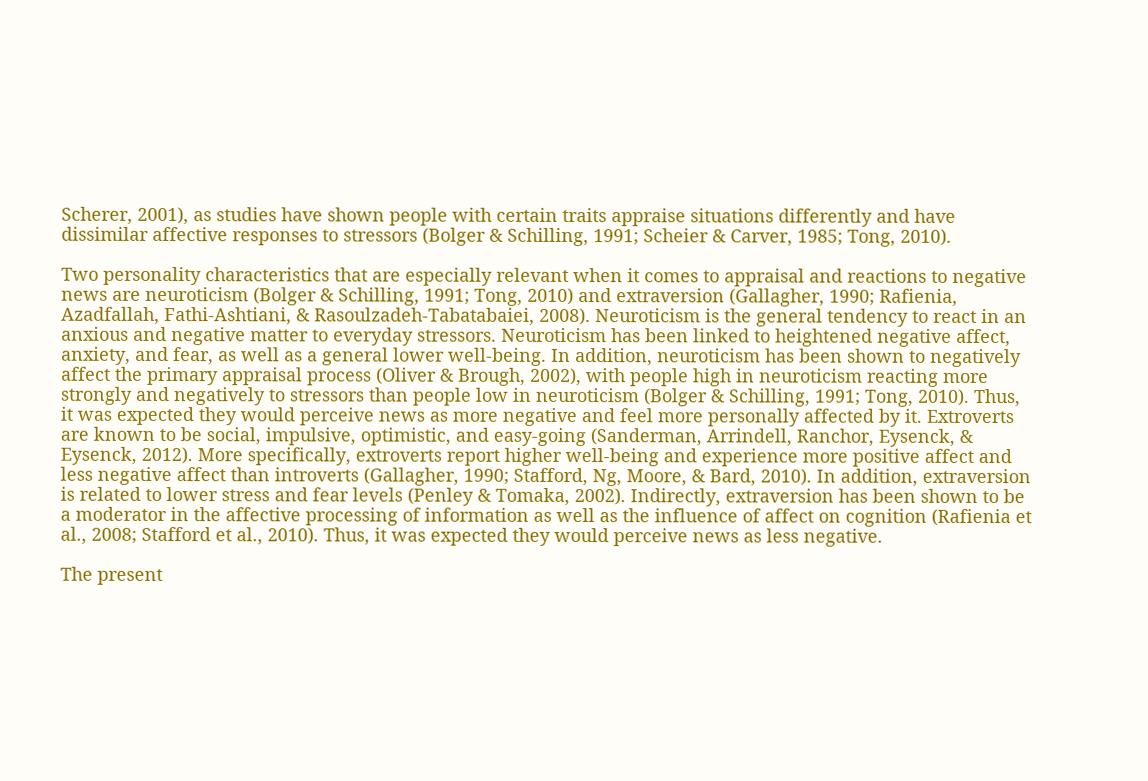Scherer, 2001), as studies have shown people with certain traits appraise situations differently and have dissimilar affective responses to stressors (Bolger & Schilling, 1991; Scheier & Carver, 1985; Tong, 2010).

Two personality characteristics that are especially relevant when it comes to appraisal and reactions to negative news are neuroticism (Bolger & Schilling, 1991; Tong, 2010) and extraversion (Gallagher, 1990; Rafienia, Azadfallah, Fathi‐Ashtiani, & Rasoulzadeh‐Tabatabaiei, 2008). Neuroticism is the general tendency to react in an anxious and negative matter to everyday stressors. Neuroticism has been linked to heightened negative affect, anxiety, and fear, as well as a general lower well‐being. In addition, neuroticism has been shown to negatively affect the primary appraisal process (Oliver & Brough, 2002), with people high in neuroticism reacting more strongly and negatively to stressors than people low in neuroticism (Bolger & Schilling, 1991; Tong, 2010). Thus, it was expected they would perceive news as more negative and feel more personally affected by it. Extroverts are known to be social, impulsive, optimistic, and easy‐going (Sanderman, Arrindell, Ranchor, Eysenck, & Eysenck, 2012). More specifically, extroverts report higher well‐being and experience more positive affect and less negative affect than introverts (Gallagher, 1990; Stafford, Ng, Moore, & Bard, 2010). In addition, extraversion is related to lower stress and fear levels (Penley & Tomaka, 2002). Indirectly, extraversion has been shown to be a moderator in the affective processing of information as well as the influence of affect on cognition (Rafienia et al., 2008; Stafford et al., 2010). Thus, it was expected they would perceive news as less negative.

The present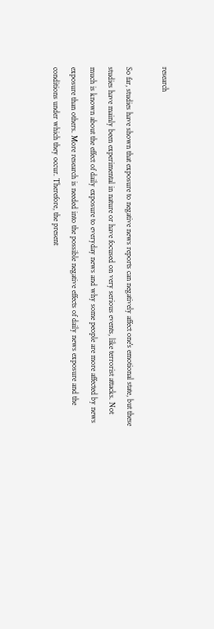research

So far, studies have shown that exposure to negative news reports can negatively affect one's emotional state, but these studies have mainly been experimental in nature or have focused on very serious events, like terrorist attacks. Not much is known about the effect of daily exposure to everyday news and why some people are more affected by news exposure than others. More research is needed into the possible negative effects of daily news exposure and the conditions under which they occur. Therefore, the present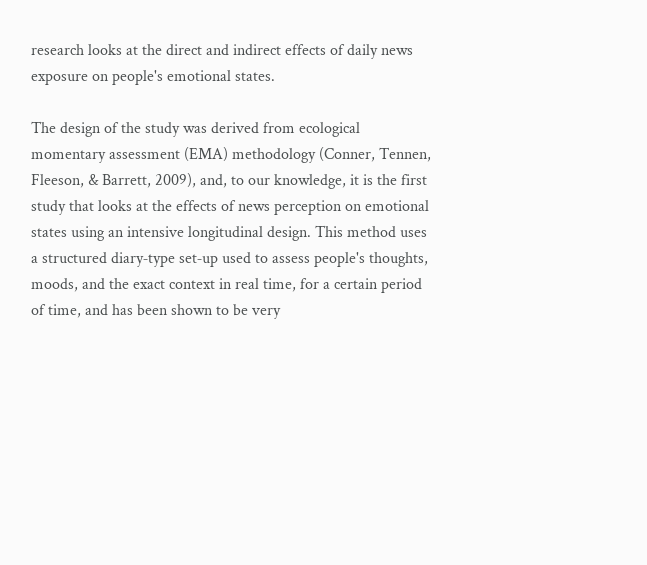research looks at the direct and indirect effects of daily news exposure on people's emotional states.

The design of the study was derived from ecological momentary assessment (EMA) methodology (Conner, Tennen, Fleeson, & Barrett, 2009), and, to our knowledge, it is the first study that looks at the effects of news perception on emotional states using an intensive longitudinal design. This method uses a structured diary‐type set‐up used to assess people's thoughts, moods, and the exact context in real time, for a certain period of time, and has been shown to be very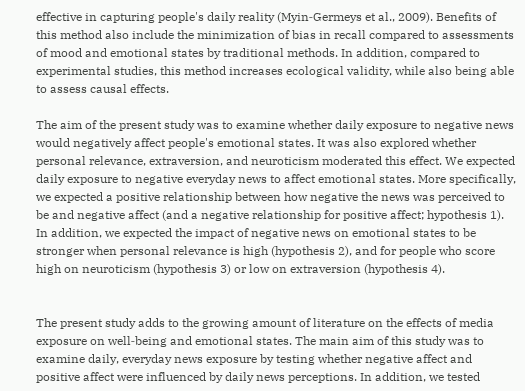effective in capturing people's daily reality (Myin‐Germeys et al., 2009). Benefits of this method also include the minimization of bias in recall compared to assessments of mood and emotional states by traditional methods. In addition, compared to experimental studies, this method increases ecological validity, while also being able to assess causal effects.

The aim of the present study was to examine whether daily exposure to negative news would negatively affect people's emotional states. It was also explored whether personal relevance, extraversion, and neuroticism moderated this effect. We expected daily exposure to negative everyday news to affect emotional states. More specifically, we expected a positive relationship between how negative the news was perceived to be and negative affect (and a negative relationship for positive affect; hypothesis 1). In addition, we expected the impact of negative news on emotional states to be stronger when personal relevance is high (hypothesis 2), and for people who score high on neuroticism (hypothesis 3) or low on extraversion (hypothesis 4).


The present study adds to the growing amount of literature on the effects of media exposure on well‐being and emotional states. The main aim of this study was to examine daily, everyday news exposure by testing whether negative affect and positive affect were influenced by daily news perceptions. In addition, we tested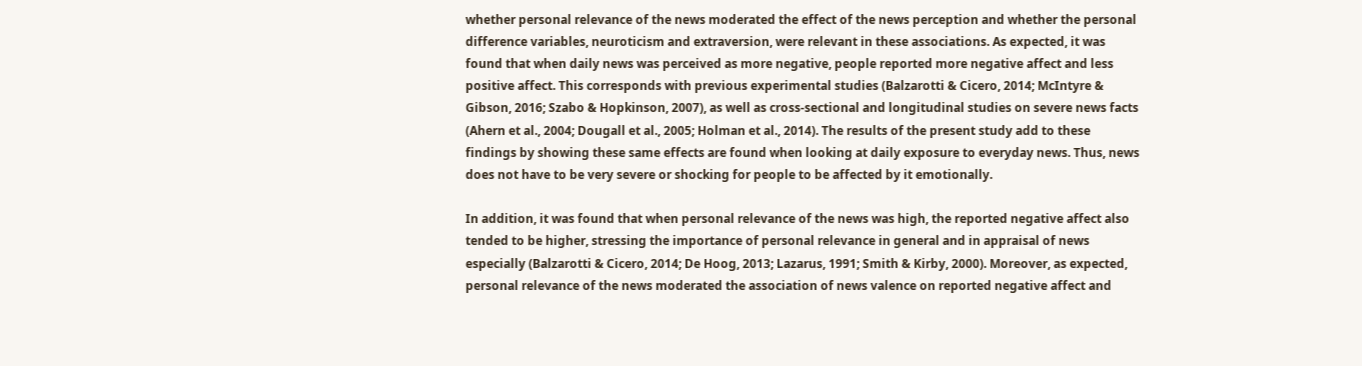whether personal relevance of the news moderated the effect of the news perception and whether the personal difference variables, neuroticism and extraversion, were relevant in these associations. As expected, it was found that when daily news was perceived as more negative, people reported more negative affect and less positive affect. This corresponds with previous experimental studies (Balzarotti & Cicero, 2014; McIntyre & Gibson, 2016; Szabo & Hopkinson, 2007), as well as cross‐sectional and longitudinal studies on severe news facts (Ahern et al., 2004; Dougall et al., 2005; Holman et al., 2014). The results of the present study add to these findings by showing these same effects are found when looking at daily exposure to everyday news. Thus, news does not have to be very severe or shocking for people to be affected by it emotionally.

In addition, it was found that when personal relevance of the news was high, the reported negative affect also tended to be higher, stressing the importance of personal relevance in general and in appraisal of news especially (Balzarotti & Cicero, 2014; De Hoog, 2013; Lazarus, 1991; Smith & Kirby, 2000). Moreover, as expected, personal relevance of the news moderated the association of news valence on reported negative affect and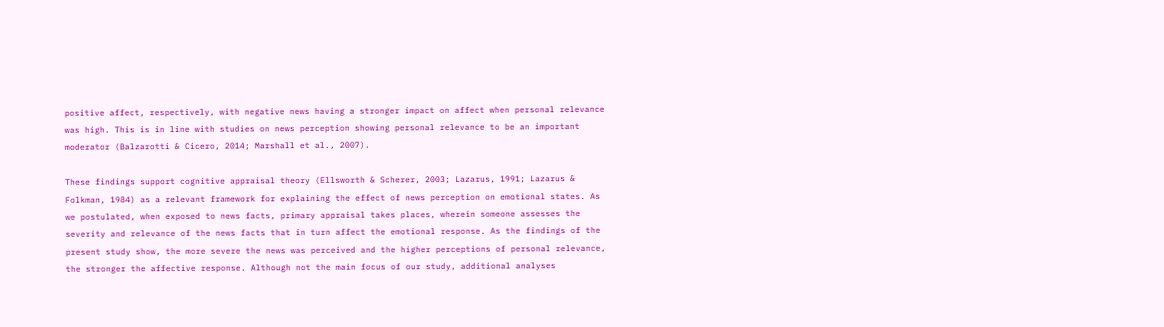positive affect, respectively, with negative news having a stronger impact on affect when personal relevance was high. This is in line with studies on news perception showing personal relevance to be an important moderator (Balzarotti & Cicero, 2014; Marshall et al., 2007).

These findings support cognitive appraisal theory (Ellsworth & Scherer, 2003; Lazarus, 1991; Lazarus & Folkman, 1984) as a relevant framework for explaining the effect of news perception on emotional states. As we postulated, when exposed to news facts, primary appraisal takes places, wherein someone assesses the severity and relevance of the news facts that in turn affect the emotional response. As the findings of the present study show, the more severe the news was perceived and the higher perceptions of personal relevance, the stronger the affective response. Although not the main focus of our study, additional analyses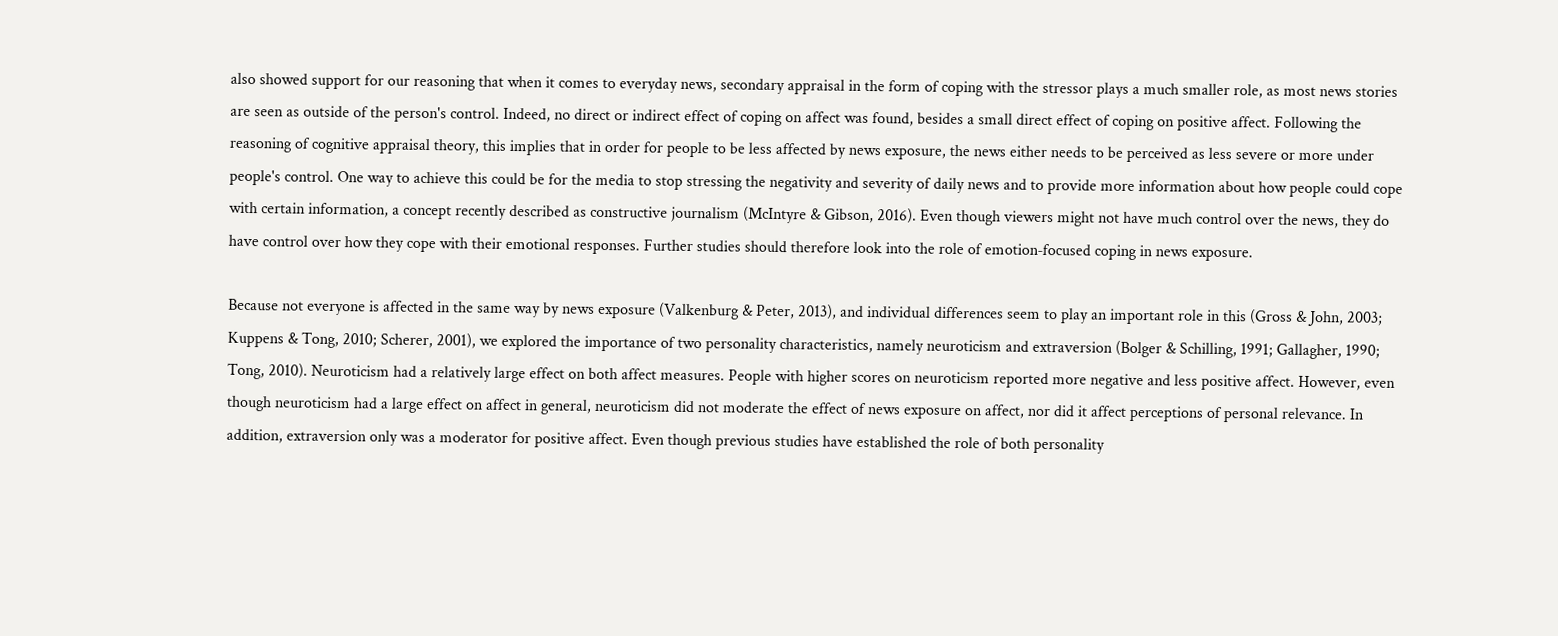also showed support for our reasoning that when it comes to everyday news, secondary appraisal in the form of coping with the stressor plays a much smaller role, as most news stories are seen as outside of the person's control. Indeed, no direct or indirect effect of coping on affect was found, besides a small direct effect of coping on positive affect. Following the reasoning of cognitive appraisal theory, this implies that in order for people to be less affected by news exposure, the news either needs to be perceived as less severe or more under people's control. One way to achieve this could be for the media to stop stressing the negativity and severity of daily news and to provide more information about how people could cope with certain information, a concept recently described as constructive journalism (McIntyre & Gibson, 2016). Even though viewers might not have much control over the news, they do have control over how they cope with their emotional responses. Further studies should therefore look into the role of emotion‐focused coping in news exposure.

Because not everyone is affected in the same way by news exposure (Valkenburg & Peter, 2013), and individual differences seem to play an important role in this (Gross & John, 2003; Kuppens & Tong, 2010; Scherer, 2001), we explored the importance of two personality characteristics, namely neuroticism and extraversion (Bolger & Schilling, 1991; Gallagher, 1990; Tong, 2010). Neuroticism had a relatively large effect on both affect measures. People with higher scores on neuroticism reported more negative and less positive affect. However, even though neuroticism had a large effect on affect in general, neuroticism did not moderate the effect of news exposure on affect, nor did it affect perceptions of personal relevance. In addition, extraversion only was a moderator for positive affect. Even though previous studies have established the role of both personality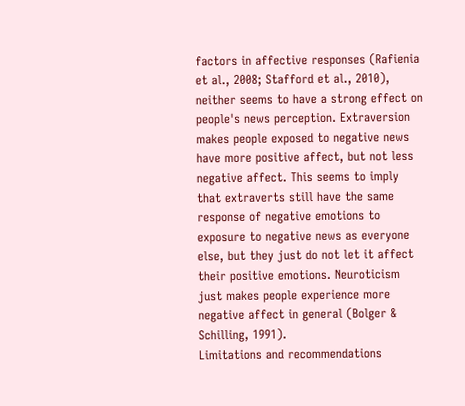factors in affective responses (Rafienia et al., 2008; Stafford et al., 2010), neither seems to have a strong effect on people's news perception. Extraversion makes people exposed to negative news have more positive affect, but not less negative affect. This seems to imply that extraverts still have the same response of negative emotions to exposure to negative news as everyone else, but they just do not let it affect their positive emotions. Neuroticism just makes people experience more negative affect in general (Bolger & Schilling, 1991).
Limitations and recommendations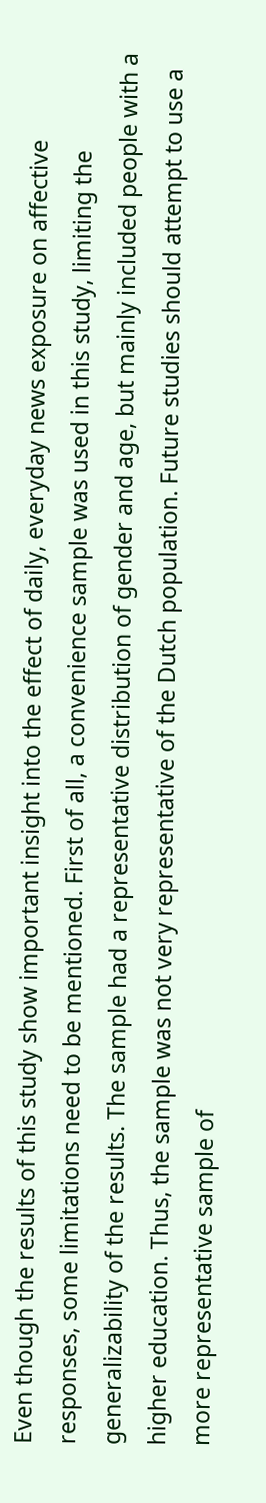Even though the results of this study show important insight into the effect of daily, everyday news exposure on affective responses, some limitations need to be mentioned. First of all, a convenience sample was used in this study, limiting the generalizability of the results. The sample had a representative distribution of gender and age, but mainly included people with a higher education. Thus, the sample was not very representative of the Dutch population. Future studies should attempt to use a more representative sample of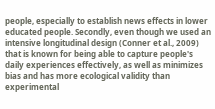people, especially to establish news effects in lower educated people. Secondly, even though we used an intensive longitudinal design (Conner et al., 2009) that is known for being able to capture people's daily experiences effectively, as well as minimizes bias and has more ecological validity than experimental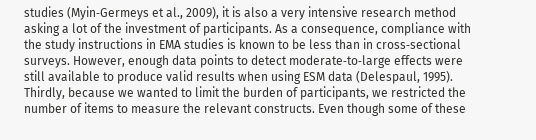studies (Myin‐Germeys et al., 2009), it is also a very intensive research method asking a lot of the investment of participants. As a consequence, compliance with the study instructions in EMA studies is known to be less than in cross‐sectional surveys. However, enough data points to detect moderate‐to‐large effects were still available to produce valid results when using ESM data (Delespaul, 1995). Thirdly, because we wanted to limit the burden of participants, we restricted the number of items to measure the relevant constructs. Even though some of these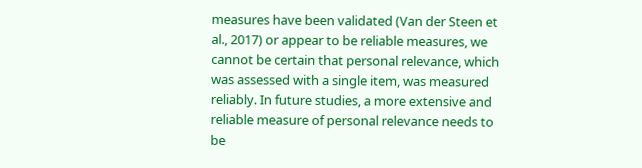measures have been validated (Van der Steen et al., 2017) or appear to be reliable measures, we cannot be certain that personal relevance, which was assessed with a single item, was measured reliably. In future studies, a more extensive and reliable measure of personal relevance needs to be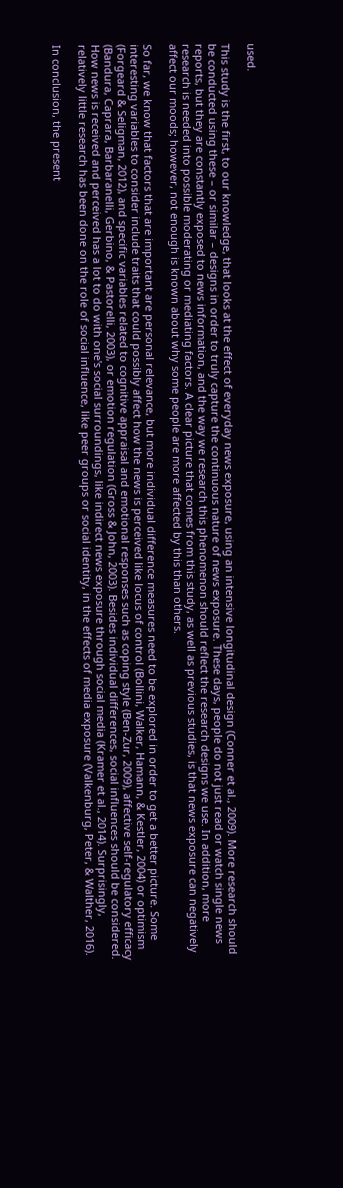used.

This study is the first, to our knowledge, that looks at the effect of everyday news exposure, using an intensive longitudinal design (Conner et al., 2009). More research should be conducted using these – or similar – designs in order to truly capture the continuous nature of news exposure. These days, people do not just read or watch single news reports, but they are constantly exposed to news information, and the way we research this phenomenon should reflect the research designs we use. In addition, more research is needed into possible moderating or mediating factors. A clear picture that comes from this study, as well as previous studies, is that news exposure can negatively affect our moods; however, not enough is known about why some people are more affected by this than others.

So far, we know that factors that are important are personal relevance, but more individual difference measures need to be explored in order to get a better picture. Some interesting variables to consider include traits that could possibly affect how the news is perceived like locus of control (Bollini, Walker, Hamann, & Kestler, 2004) or optimism (Forgeard & Seligman, 2012), and specific variables related to cognitive appraisal and emotional responses such as coping style (Ben‐Zur, 2009), affective self‐regulatory efficacy (Bandura, Caprara, Barbaranelli, Gerbino, & Pastorelli, 2003), or emotion regulation (Gross & John, 2003). Besides individual differences, social influences should be considered. How news is received and perceived has a lot to do with one's social surroundings, like indirect news exposure through social media (Kramer et al., 2014). Surprisingly, relatively little research has been done on the role of social influence, like peer groups or social identity, in the effects of media exposure (Valkenburg, Peter, & Walther, 2016).

In conclusion, the present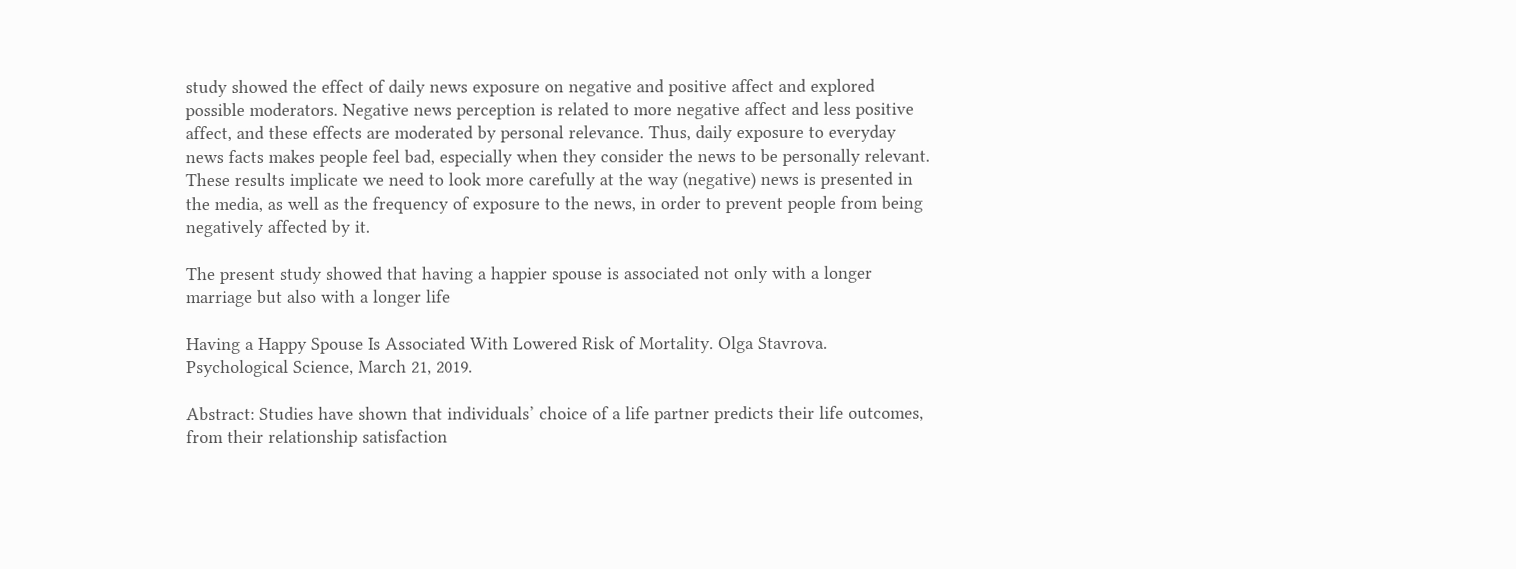study showed the effect of daily news exposure on negative and positive affect and explored possible moderators. Negative news perception is related to more negative affect and less positive affect, and these effects are moderated by personal relevance. Thus, daily exposure to everyday news facts makes people feel bad, especially when they consider the news to be personally relevant. These results implicate we need to look more carefully at the way (negative) news is presented in the media, as well as the frequency of exposure to the news, in order to prevent people from being negatively affected by it.

The present study showed that having a happier spouse is associated not only with a longer marriage but also with a longer life

Having a Happy Spouse Is Associated With Lowered Risk of Mortality. Olga Stavrova. Psychological Science, March 21, 2019.

Abstract: Studies have shown that individuals’ choice of a life partner predicts their life outcomes, from their relationship satisfaction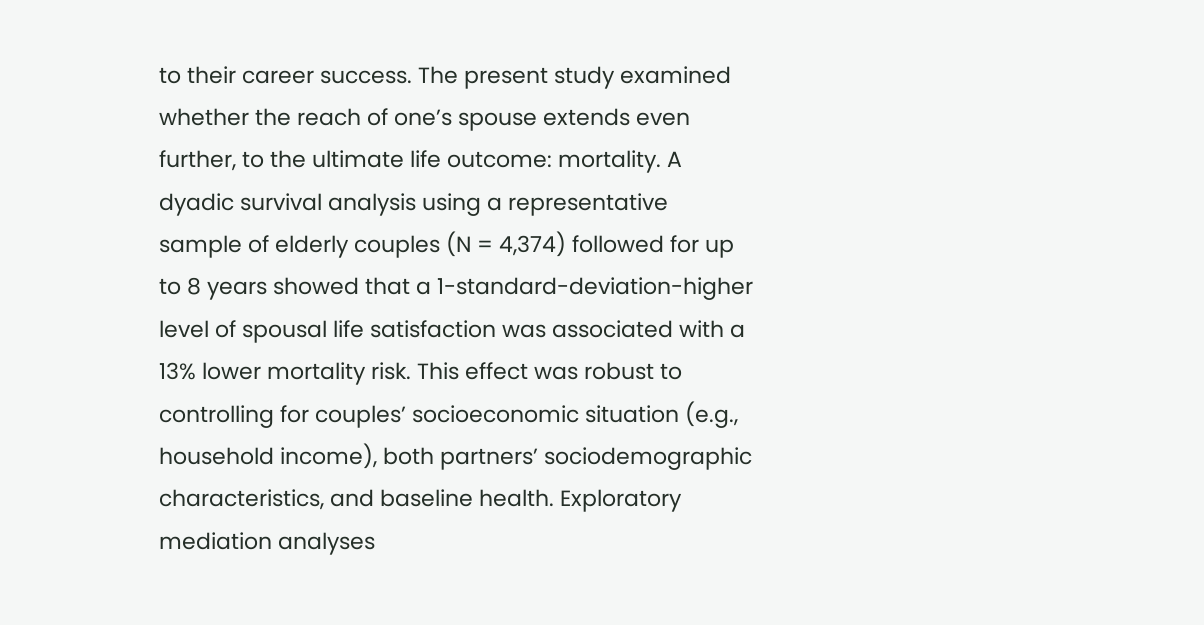to their career success. The present study examined whether the reach of one’s spouse extends even further, to the ultimate life outcome: mortality. A dyadic survival analysis using a representative sample of elderly couples (N = 4,374) followed for up to 8 years showed that a 1-standard-deviation-higher level of spousal life satisfaction was associated with a 13% lower mortality risk. This effect was robust to controlling for couples’ socioeconomic situation (e.g., household income), both partners’ sociodemographic characteristics, and baseline health. Exploratory mediation analyses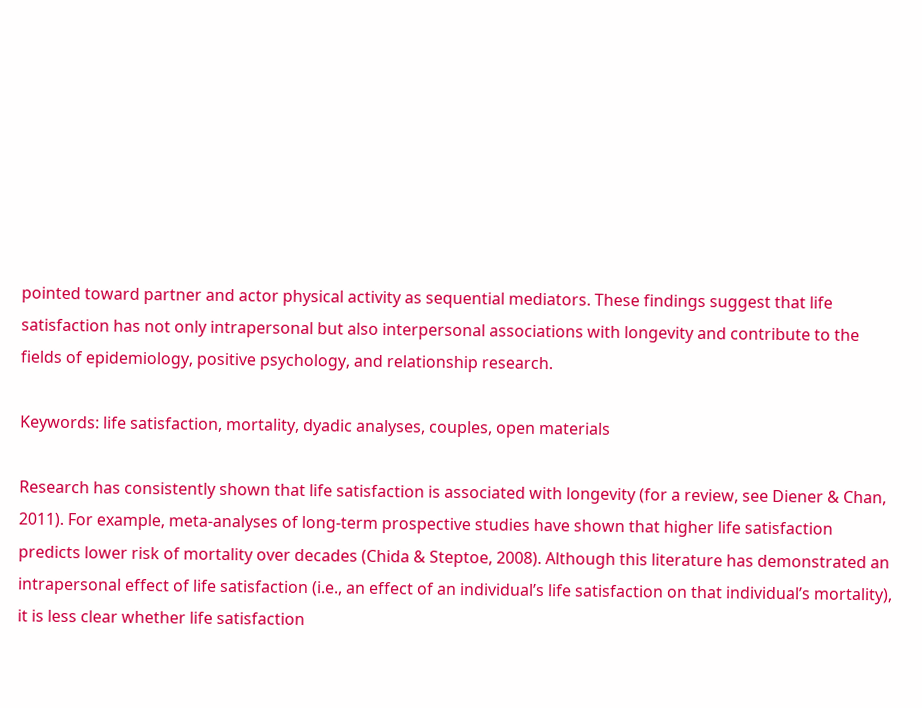pointed toward partner and actor physical activity as sequential mediators. These findings suggest that life satisfaction has not only intrapersonal but also interpersonal associations with longevity and contribute to the fields of epidemiology, positive psychology, and relationship research.

Keywords: life satisfaction, mortality, dyadic analyses, couples, open materials

Research has consistently shown that life satisfaction is associated with longevity (for a review, see Diener & Chan, 2011). For example, meta-analyses of long-term prospective studies have shown that higher life satisfaction predicts lower risk of mortality over decades (Chida & Steptoe, 2008). Although this literature has demonstrated an intrapersonal effect of life satisfaction (i.e., an effect of an individual’s life satisfaction on that individual’s mortality), it is less clear whether life satisfaction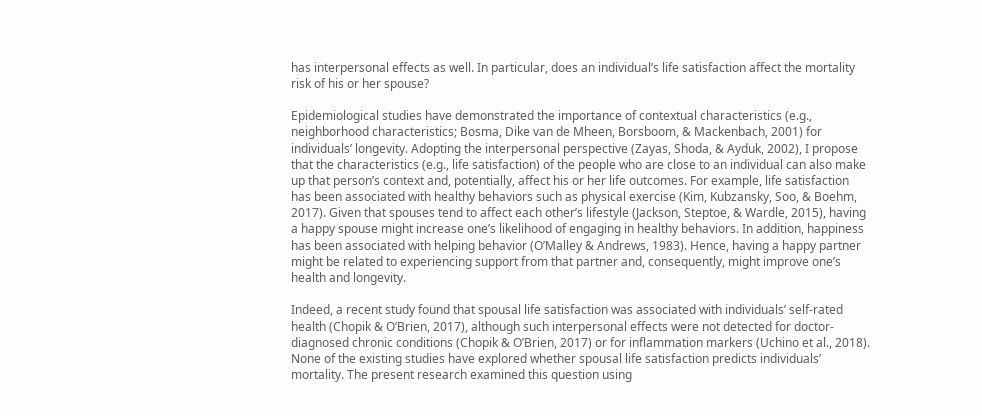has interpersonal effects as well. In particular, does an individual’s life satisfaction affect the mortality risk of his or her spouse?

Epidemiological studies have demonstrated the importance of contextual characteristics (e.g., neighborhood characteristics; Bosma, Dike van de Mheen, Borsboom, & Mackenbach, 2001) for individuals’ longevity. Adopting the interpersonal perspective (Zayas, Shoda, & Ayduk, 2002), I propose that the characteristics (e.g., life satisfaction) of the people who are close to an individual can also make up that person’s context and, potentially, affect his or her life outcomes. For example, life satisfaction has been associated with healthy behaviors such as physical exercise (Kim, Kubzansky, Soo, & Boehm, 2017). Given that spouses tend to affect each other’s lifestyle (Jackson, Steptoe, & Wardle, 2015), having a happy spouse might increase one’s likelihood of engaging in healthy behaviors. In addition, happiness has been associated with helping behavior (O’Malley & Andrews, 1983). Hence, having a happy partner might be related to experiencing support from that partner and, consequently, might improve one’s health and longevity.

Indeed, a recent study found that spousal life satisfaction was associated with individuals’ self-rated health (Chopik & O’Brien, 2017), although such interpersonal effects were not detected for doctor-diagnosed chronic conditions (Chopik & O’Brien, 2017) or for inflammation markers (Uchino et al., 2018). None of the existing studies have explored whether spousal life satisfaction predicts individuals’ mortality. The present research examined this question using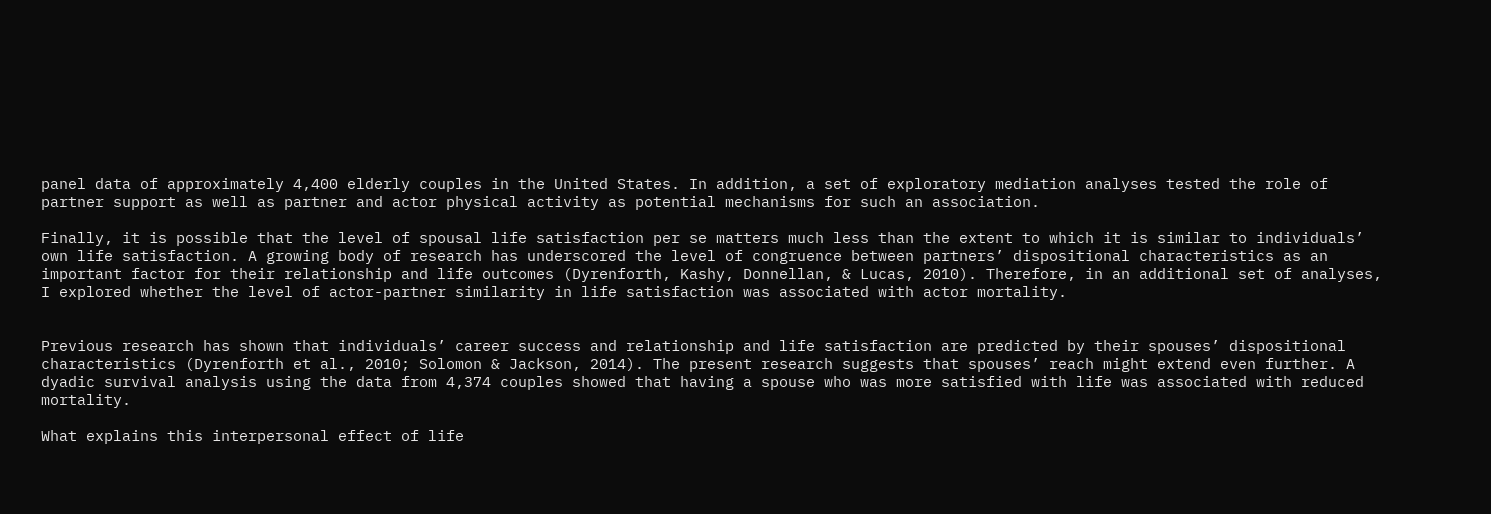panel data of approximately 4,400 elderly couples in the United States. In addition, a set of exploratory mediation analyses tested the role of partner support as well as partner and actor physical activity as potential mechanisms for such an association.

Finally, it is possible that the level of spousal life satisfaction per se matters much less than the extent to which it is similar to individuals’ own life satisfaction. A growing body of research has underscored the level of congruence between partners’ dispositional characteristics as an important factor for their relationship and life outcomes (Dyrenforth, Kashy, Donnellan, & Lucas, 2010). Therefore, in an additional set of analyses, I explored whether the level of actor-partner similarity in life satisfaction was associated with actor mortality.


Previous research has shown that individuals’ career success and relationship and life satisfaction are predicted by their spouses’ dispositional characteristics (Dyrenforth et al., 2010; Solomon & Jackson, 2014). The present research suggests that spouses’ reach might extend even further. A dyadic survival analysis using the data from 4,374 couples showed that having a spouse who was more satisfied with life was associated with reduced mortality.

What explains this interpersonal effect of life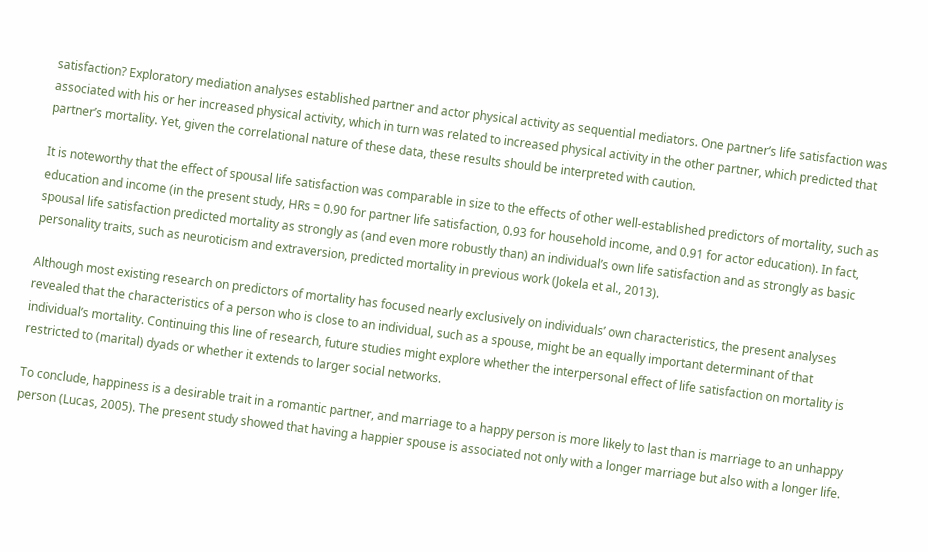satisfaction? Exploratory mediation analyses established partner and actor physical activity as sequential mediators. One partner’s life satisfaction was associated with his or her increased physical activity, which in turn was related to increased physical activity in the other partner, which predicted that partner’s mortality. Yet, given the correlational nature of these data, these results should be interpreted with caution.

It is noteworthy that the effect of spousal life satisfaction was comparable in size to the effects of other well-established predictors of mortality, such as education and income (in the present study, HRs = 0.90 for partner life satisfaction, 0.93 for household income, and 0.91 for actor education). In fact, spousal life satisfaction predicted mortality as strongly as (and even more robustly than) an individual’s own life satisfaction and as strongly as basic personality traits, such as neuroticism and extraversion, predicted mortality in previous work (Jokela et al., 2013).

Although most existing research on predictors of mortality has focused nearly exclusively on individuals’ own characteristics, the present analyses revealed that the characteristics of a person who is close to an individual, such as a spouse, might be an equally important determinant of that individual’s mortality. Continuing this line of research, future studies might explore whether the interpersonal effect of life satisfaction on mortality is restricted to (marital) dyads or whether it extends to larger social networks.

To conclude, happiness is a desirable trait in a romantic partner, and marriage to a happy person is more likely to last than is marriage to an unhappy person (Lucas, 2005). The present study showed that having a happier spouse is associated not only with a longer marriage but also with a longer life.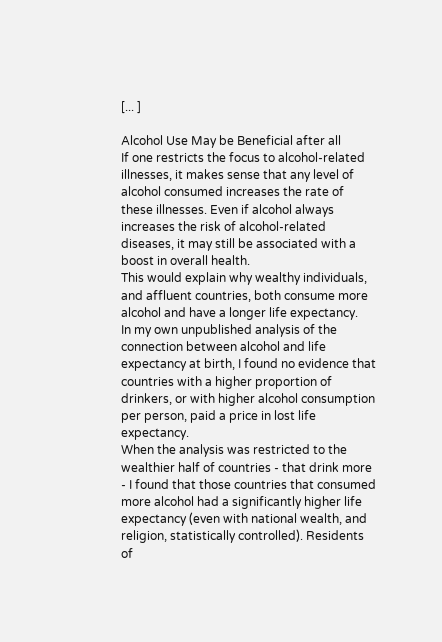[... ]

Alcohol Use May be Beneficial after all
If one restricts the focus to alcohol-related illnesses, it makes sense that any level of alcohol consumed increases the rate of these illnesses. Even if alcohol always increases the risk of alcohol-related diseases, it may still be associated with a boost in overall health.
This would explain why wealthy individuals, and affluent countries, both consume more alcohol and have a longer life expectancy.
In my own unpublished analysis of the connection between alcohol and life expectancy at birth, I found no evidence that countries with a higher proportion of drinkers, or with higher alcohol consumption per person, paid a price in lost life expectancy.
When the analysis was restricted to the wealthier half of countries - that drink more - I found that those countries that consumed more alcohol had a significantly higher life expectancy (even with national wealth, and religion, statistically controlled). Residents of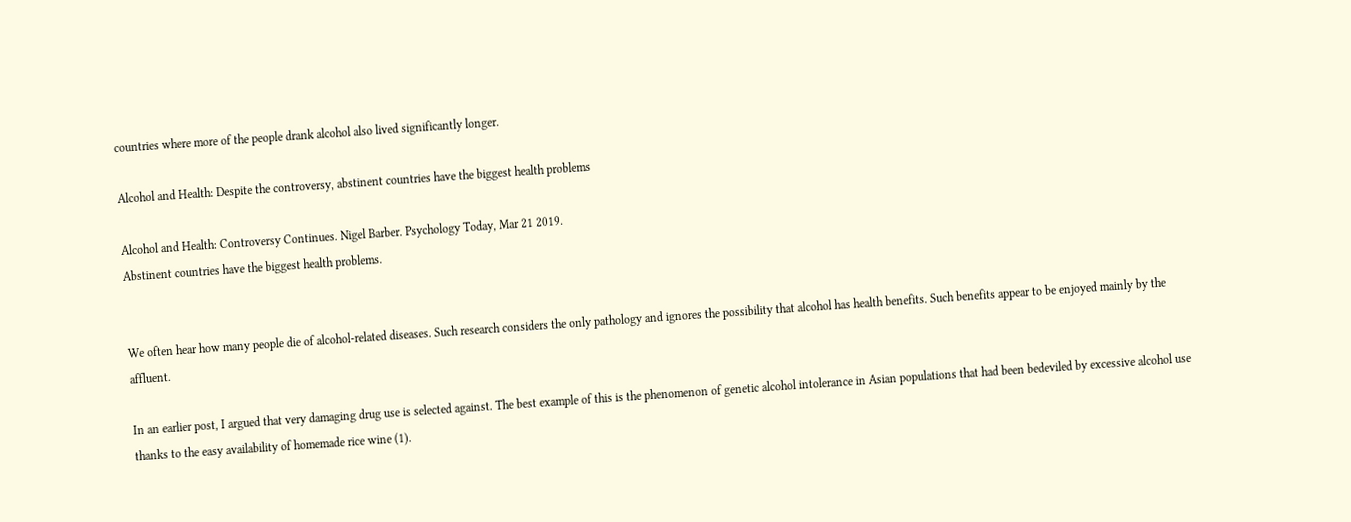countries where more of the people drank alcohol also lived significantly longer.

Alcohol and Health: Despite the controversy, abstinent countries have the biggest health problems

Alcohol and Health: Controversy Continues. Nigel Barber. Psychology Today, Mar 21 2019.
Abstinent countries have the biggest health problems.


We often hear how many people die of alcohol-related diseases. Such research considers the only pathology and ignores the possibility that alcohol has health benefits. Such benefits appear to be enjoyed mainly by the affluent.

In an earlier post, I argued that very damaging drug use is selected against. The best example of this is the phenomenon of genetic alcohol intolerance in Asian populations that had been bedeviled by excessive alcohol use thanks to the easy availability of homemade rice wine (1).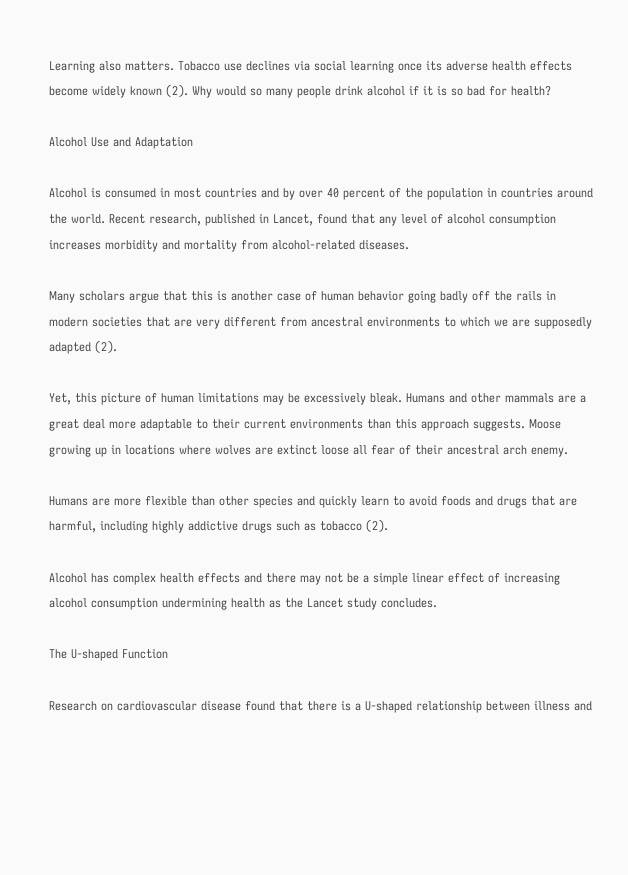Learning also matters. Tobacco use declines via social learning once its adverse health effects become widely known (2). Why would so many people drink alcohol if it is so bad for health?

Alcohol Use and Adaptation

Alcohol is consumed in most countries and by over 40 percent of the population in countries around the world. Recent research, published in Lancet, found that any level of alcohol consumption increases morbidity and mortality from alcohol-related diseases.

Many scholars argue that this is another case of human behavior going badly off the rails in modern societies that are very different from ancestral environments to which we are supposedly adapted (2).

Yet, this picture of human limitations may be excessively bleak. Humans and other mammals are a great deal more adaptable to their current environments than this approach suggests. Moose growing up in locations where wolves are extinct loose all fear of their ancestral arch enemy.

Humans are more flexible than other species and quickly learn to avoid foods and drugs that are harmful, including highly addictive drugs such as tobacco (2).

Alcohol has complex health effects and there may not be a simple linear effect of increasing alcohol consumption undermining health as the Lancet study concludes.

The U-shaped Function

Research on cardiovascular disease found that there is a U-shaped relationship between illness and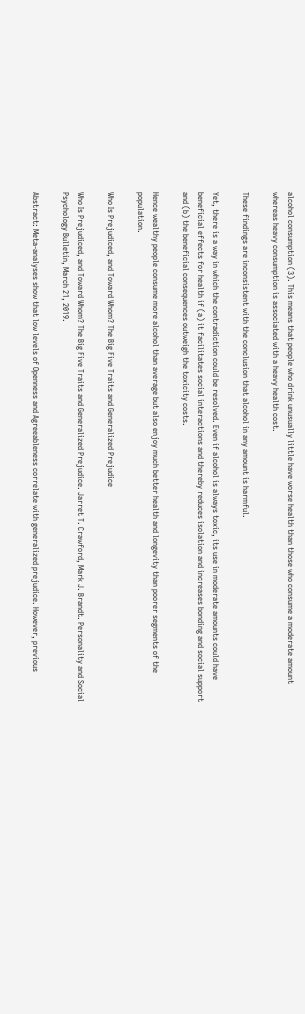alcohol consumption (3). This means that people who drink unusually little have worse health than those who consume a moderate amount whereas heavy consumption is associated with a heavy health cost.

These findings are inconsistent with the conclusion that alcohol in any amount is harmful.

Yet, there is a way in which the contradiction could be resolved. Even if alcohol is always toxic, its use in moderate amounts could have beneficial effects for health if (a) it facilitates social interactions and thereby reduces isolation and increases bonding and social support and (b) the beneficial consequences outweigh the toxicity costs.

Hence wealthy people consume more alcohol than average but also enjoy much better health and longevity than poorer segments of the population.

Who Is Prejudiced, and Toward Whom? The Big Five Traits and Generalized Prejudice

Who Is Prejudiced, and Toward Whom? The Big Five Traits and Generalized Prejudice. Jarret T. Crawford, Mark J. Brandt. Personality and Social Psychology Bulletin, March 21, 2019.

Abstract: Meta-analyses show that low levels of Openness and Agreeableness correlate with generalized prejudice. However, previous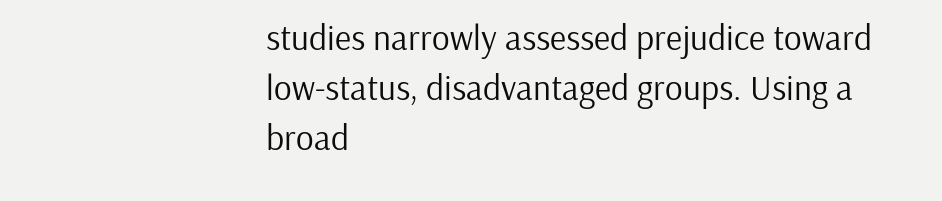studies narrowly assessed prejudice toward low-status, disadvantaged groups. Using a broad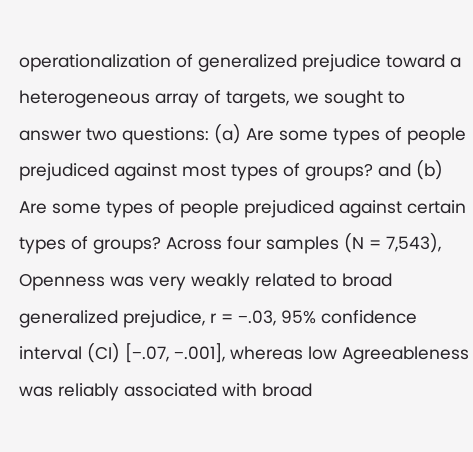operationalization of generalized prejudice toward a heterogeneous array of targets, we sought to answer two questions: (a) Are some types of people prejudiced against most types of groups? and (b) Are some types of people prejudiced against certain types of groups? Across four samples (N = 7,543), Openness was very weakly related to broad generalized prejudice, r = −.03, 95% confidence interval (CI) [−.07, −.001], whereas low Agreeableness was reliably associated with broad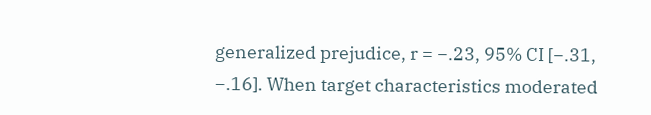generalized prejudice, r = −.23, 95% CI [−.31, −.16]. When target characteristics moderated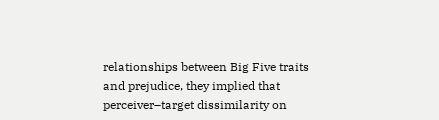relationships between Big Five traits and prejudice, they implied that perceiver–target dissimilarity on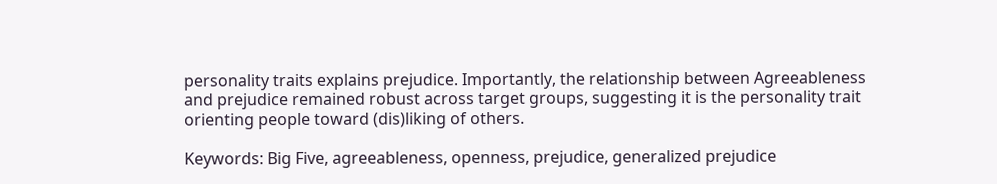personality traits explains prejudice. Importantly, the relationship between Agreeableness and prejudice remained robust across target groups, suggesting it is the personality trait orienting people toward (dis)liking of others.

Keywords: Big Five, agreeableness, openness, prejudice, generalized prejudice